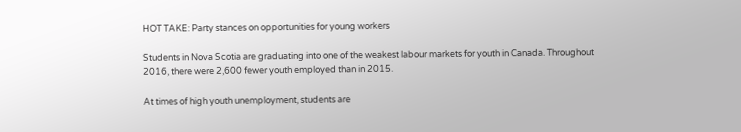HOT TAKE: Party stances on opportunities for young workers

Students in Nova Scotia are graduating into one of the weakest labour markets for youth in Canada. Throughout 2016, there were 2,600 fewer youth employed than in 2015.

At times of high youth unemployment, students are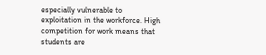especially vulnerable to exploitation in the workforce. High competition for work means that students are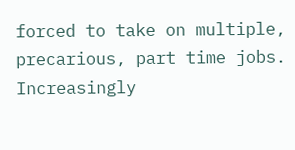forced to take on multiple, precarious, part time jobs. Increasingly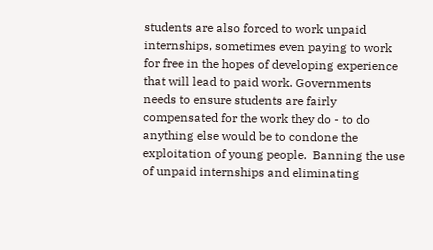students are also forced to work unpaid internships, sometimes even paying to work for free in the hopes of developing experience that will lead to paid work. Governments needs to ensure students are fairly compensated for the work they do - to do anything else would be to condone the exploitation of young people.  Banning the use of unpaid internships and eliminating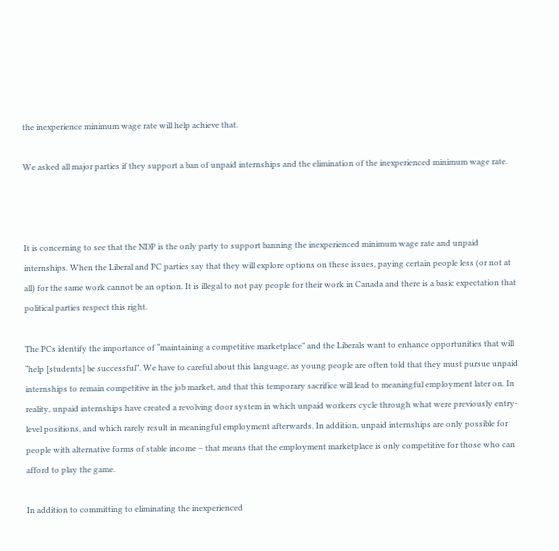the inexperience minimum wage rate will help achieve that.

We asked all major parties if they support a ban of unpaid internships and the elimination of the inexperienced minimum wage rate.



It is concerning to see that the NDP is the only party to support banning the inexperienced minimum wage rate and unpaid internships. When the Liberal and PC parties say that they will explore options on these issues, paying certain people less (or not at all) for the same work cannot be an option. It is illegal to not pay people for their work in Canada and there is a basic expectation that political parties respect this right.

The PCs identify the importance of “maintaining a competitive marketplace” and the Liberals want to enhance opportunities that will “help [students] be successful”. We have to careful about this language, as young people are often told that they must pursue unpaid internships to remain competitive in the job market, and that this temporary sacrifice will lead to meaningful employment later on. In reality, unpaid internships have created a revolving door system in which unpaid workers cycle through what were previously entry-level positions, and which rarely result in meaningful employment afterwards. In addition, unpaid internships are only possible for people with alternative forms of stable income – that means that the employment marketplace is only competitive for those who can afford to play the game.

In addition to committing to eliminating the inexperienced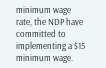minimum wage rate, the NDP have committed to implementing a $15 minimum wage.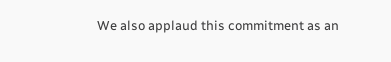We also applaud this commitment as an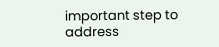important step to address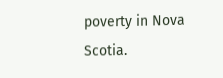poverty in Nova Scotia.